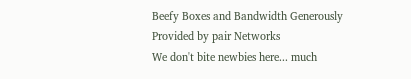Beefy Boxes and Bandwidth Generously Provided by pair Networks
We don't bite newbies here... much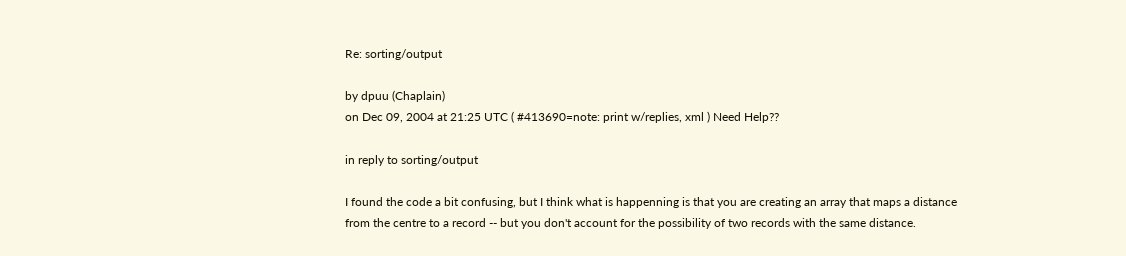Re: sorting/output

by dpuu (Chaplain)
on Dec 09, 2004 at 21:25 UTC ( #413690=note: print w/replies, xml ) Need Help??

in reply to sorting/output

I found the code a bit confusing, but I think what is happenning is that you are creating an array that maps a distance from the centre to a record -- but you don't account for the possibility of two records with the same distance.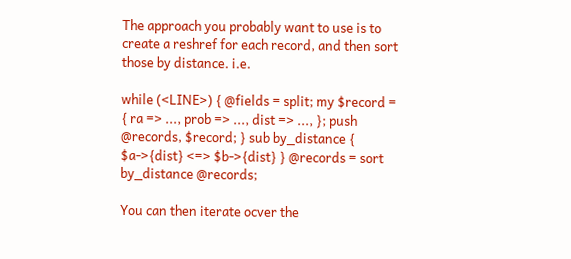The approach you probably want to use is to create a reshref for each record, and then sort those by distance. i.e.

while (<LINE>) { @fields = split; my $record = { ra => ..., prob => ..., dist => ..., }; push @records, $record; } sub by_distance { $a->{dist} <=> $b->{dist} } @records = sort by_distance @records;

You can then iterate ocver the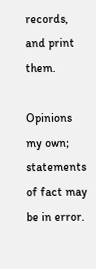records, and print them.

Opinions my own; statements of fact may be in error.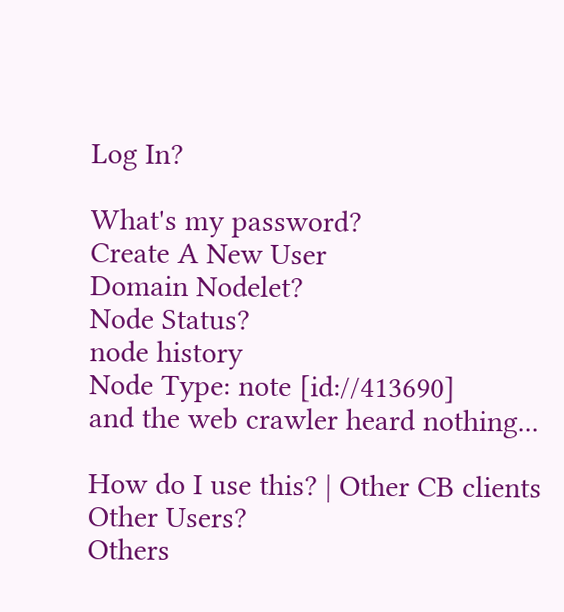Log In?

What's my password?
Create A New User
Domain Nodelet?
Node Status?
node history
Node Type: note [id://413690]
and the web crawler heard nothing...

How do I use this? | Other CB clients
Other Users?
Others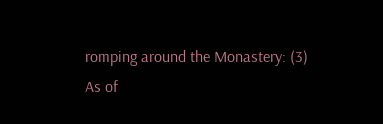romping around the Monastery: (3)
As of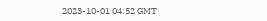2023-10-01 04:52 GMT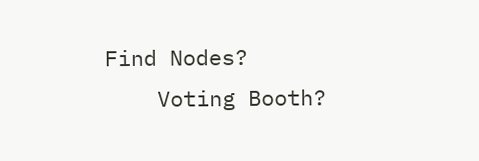Find Nodes?
    Voting Booth?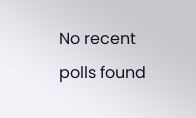No recent polls found